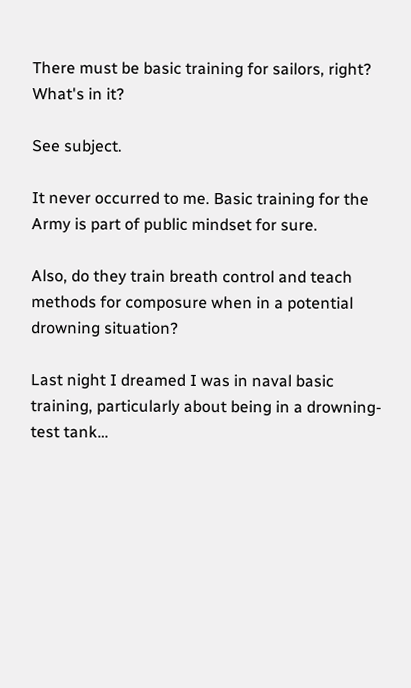There must be basic training for sailors, right? What's in it?

See subject.

It never occurred to me. Basic training for the Army is part of public mindset for sure.

Also, do they train breath control and teach methods for composure when in a potential drowning situation?

Last night I dreamed I was in naval basic training, particularly about being in a drowning-test tank…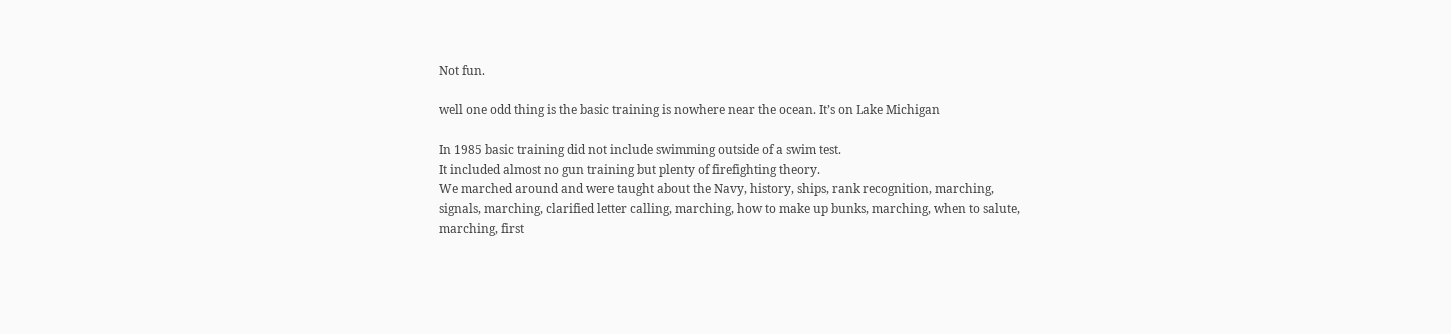Not fun.

well one odd thing is the basic training is nowhere near the ocean. It’s on Lake Michigan

In 1985 basic training did not include swimming outside of a swim test.
It included almost no gun training but plenty of firefighting theory.
We marched around and were taught about the Navy, history, ships, rank recognition, marching, signals, marching, clarified letter calling, marching, how to make up bunks, marching, when to salute, marching, first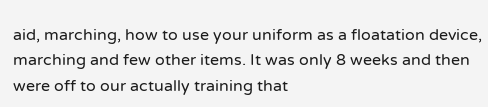aid, marching, how to use your uniform as a floatation device, marching and few other items. It was only 8 weeks and then were off to our actually training that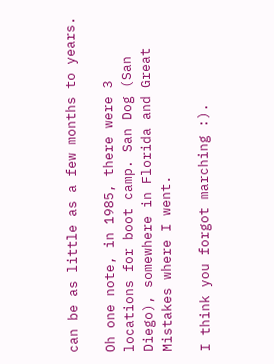can be as little as a few months to years.

Oh one note, in 1985, there were 3 locations for boot camp. San Dog (San Diego), somewhere in Florida and Great Mistakes where I went.

I think you forgot marching :).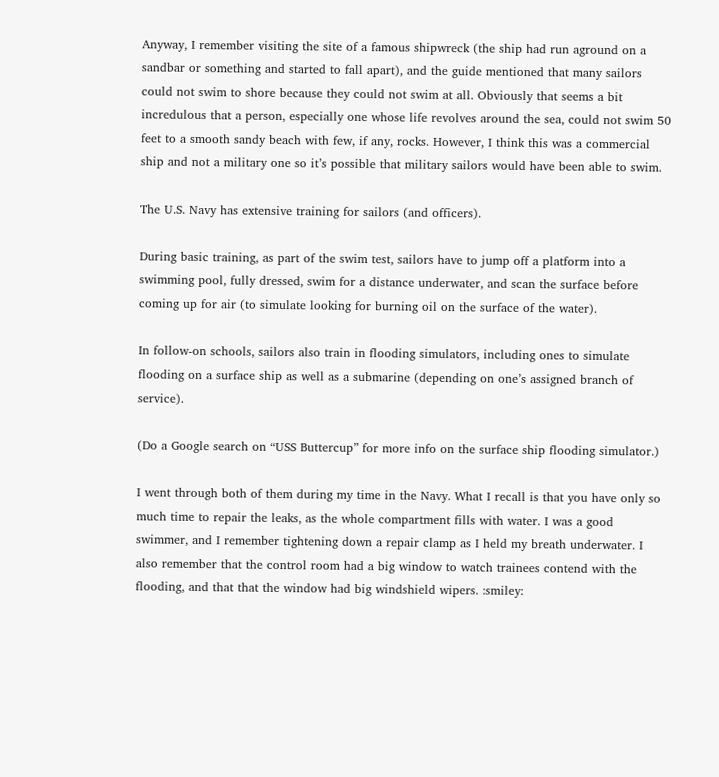Anyway, I remember visiting the site of a famous shipwreck (the ship had run aground on a sandbar or something and started to fall apart), and the guide mentioned that many sailors could not swim to shore because they could not swim at all. Obviously that seems a bit incredulous that a person, especially one whose life revolves around the sea, could not swim 50 feet to a smooth sandy beach with few, if any, rocks. However, I think this was a commercial ship and not a military one so it’s possible that military sailors would have been able to swim.

The U.S. Navy has extensive training for sailors (and officers).

During basic training, as part of the swim test, sailors have to jump off a platform into a swimming pool, fully dressed, swim for a distance underwater, and scan the surface before coming up for air (to simulate looking for burning oil on the surface of the water).

In follow-on schools, sailors also train in flooding simulators, including ones to simulate flooding on a surface ship as well as a submarine (depending on one’s assigned branch of service).

(Do a Google search on “USS Buttercup” for more info on the surface ship flooding simulator.)

I went through both of them during my time in the Navy. What I recall is that you have only so much time to repair the leaks, as the whole compartment fills with water. I was a good swimmer, and I remember tightening down a repair clamp as I held my breath underwater. I also remember that the control room had a big window to watch trainees contend with the flooding, and that that the window had big windshield wipers. :smiley: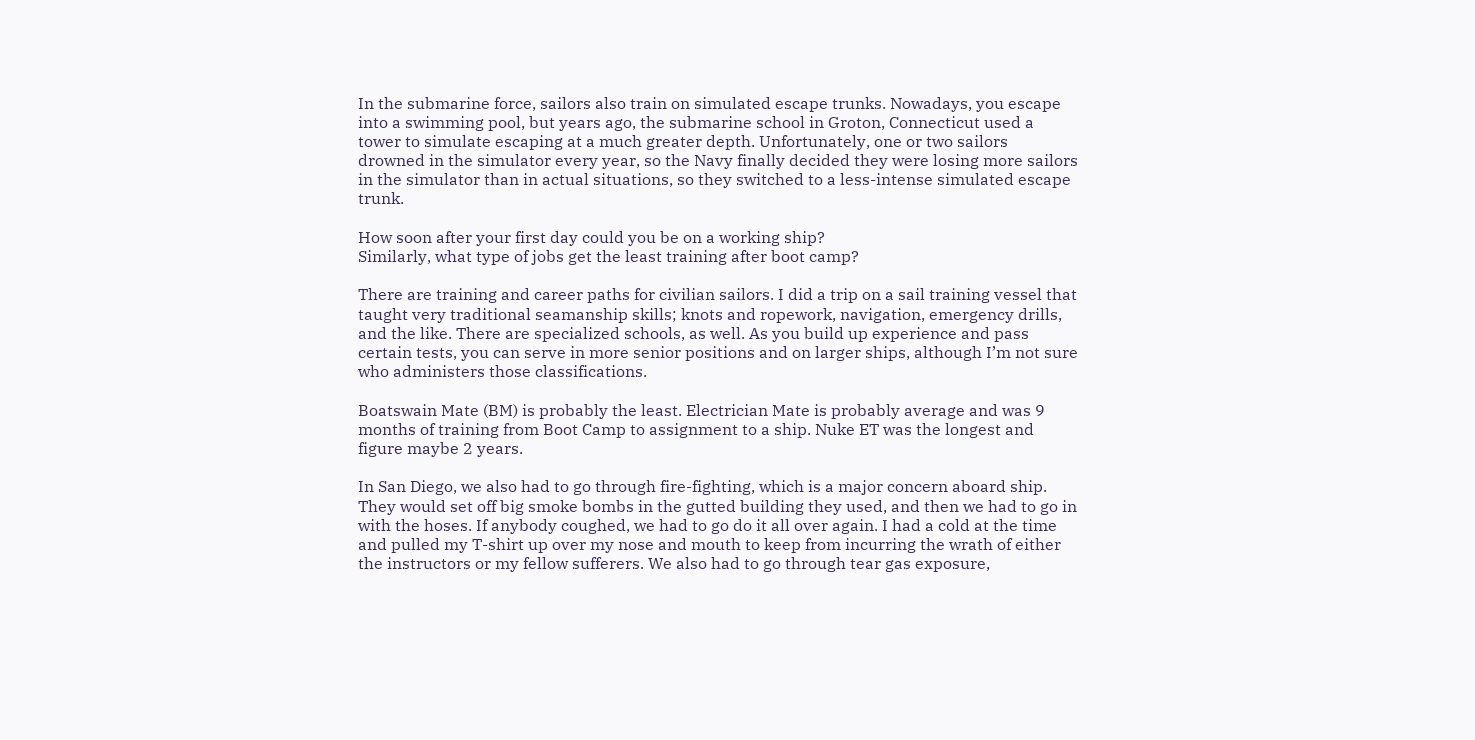In the submarine force, sailors also train on simulated escape trunks. Nowadays, you escape into a swimming pool, but years ago, the submarine school in Groton, Connecticut used a tower to simulate escaping at a much greater depth. Unfortunately, one or two sailors drowned in the simulator every year, so the Navy finally decided they were losing more sailors in the simulator than in actual situations, so they switched to a less-intense simulated escape trunk.

How soon after your first day could you be on a working ship?
Similarly, what type of jobs get the least training after boot camp?

There are training and career paths for civilian sailors. I did a trip on a sail training vessel that taught very traditional seamanship skills; knots and ropework, navigation, emergency drills, and the like. There are specialized schools, as well. As you build up experience and pass certain tests, you can serve in more senior positions and on larger ships, although I’m not sure who administers those classifications.

Boatswain Mate (BM) is probably the least. Electrician Mate is probably average and was 9 months of training from Boot Camp to assignment to a ship. Nuke ET was the longest and figure maybe 2 years.

In San Diego, we also had to go through fire-fighting, which is a major concern aboard ship. They would set off big smoke bombs in the gutted building they used, and then we had to go in with the hoses. If anybody coughed, we had to go do it all over again. I had a cold at the time and pulled my T-shirt up over my nose and mouth to keep from incurring the wrath of either the instructors or my fellow sufferers. We also had to go through tear gas exposure,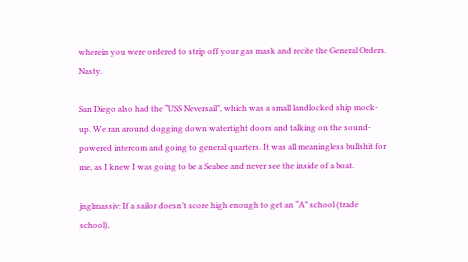wherein you were ordered to strip off your gas mask and recite the General Orders. Nasty.

San Diego also had the “USS Neversail”, which was a small landlocked ship mock-up. We ran around dogging down watertight doors and talking on the sound-powered intercom and going to general quarters. It was all meaningless bullshit for me, as I knew I was going to be a Seabee and never see the inside of a boat.

jnglmassiv: If a sailor doesn’t score high enough to get an “A” school (trade school),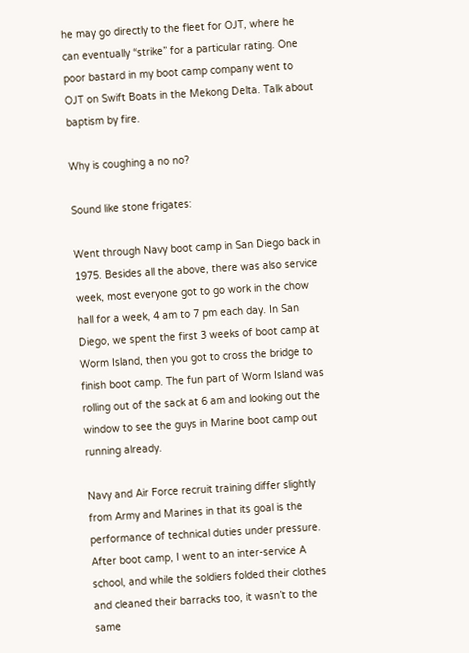he may go directly to the fleet for OJT, where he can eventually “strike” for a particular rating. One poor bastard in my boot camp company went to OJT on Swift Boats in the Mekong Delta. Talk about baptism by fire.

Why is coughing a no no?

Sound like stone frigates:

Went through Navy boot camp in San Diego back in 1975. Besides all the above, there was also service week, most everyone got to go work in the chow hall for a week, 4 am to 7 pm each day. In San Diego, we spent the first 3 weeks of boot camp at Worm Island, then you got to cross the bridge to finish boot camp. The fun part of Worm Island was rolling out of the sack at 6 am and looking out the window to see the guys in Marine boot camp out running already.

Navy and Air Force recruit training differ slightly from Army and Marines in that its goal is the performance of technical duties under pressure. After boot camp, I went to an inter-service A school, and while the soldiers folded their clothes and cleaned their barracks too, it wasn’t to the same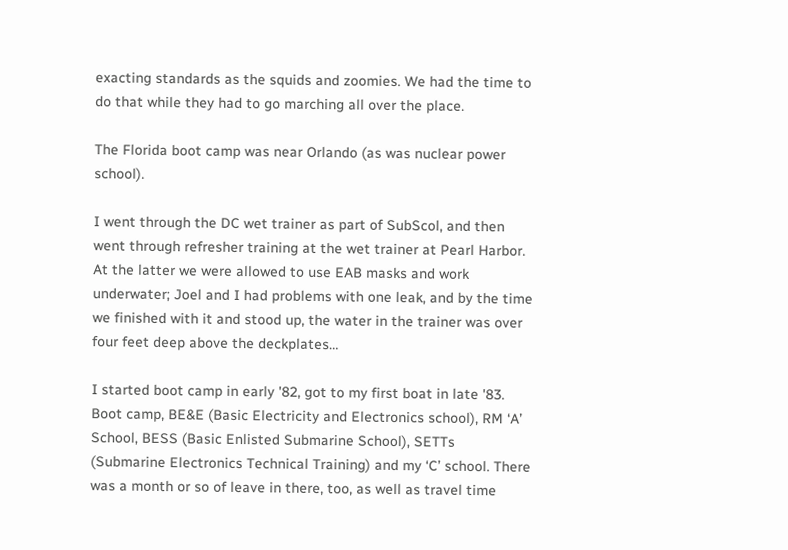exacting standards as the squids and zoomies. We had the time to do that while they had to go marching all over the place.

The Florida boot camp was near Orlando (as was nuclear power school).

I went through the DC wet trainer as part of SubScol, and then went through refresher training at the wet trainer at Pearl Harbor. At the latter we were allowed to use EAB masks and work underwater; Joel and I had problems with one leak, and by the time we finished with it and stood up, the water in the trainer was over four feet deep above the deckplates…

I started boot camp in early '82, got to my first boat in late '83. Boot camp, BE&E (Basic Electricity and Electronics school), RM ‘A’ School, BESS (Basic Enlisted Submarine School), SETTs (Submarine Electronics Technical Training) and my ‘C’ school. There was a month or so of leave in there, too, as well as travel time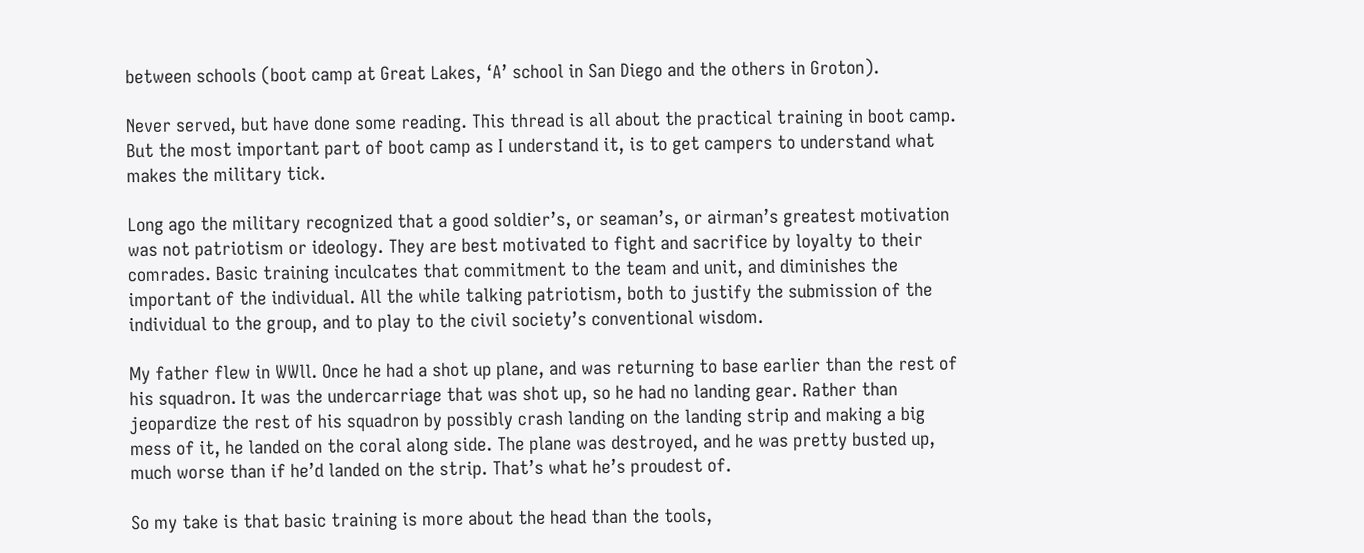between schools (boot camp at Great Lakes, ‘A’ school in San Diego and the others in Groton).

Never served, but have done some reading. This thread is all about the practical training in boot camp. But the most important part of boot camp as I understand it, is to get campers to understand what makes the military tick.

Long ago the military recognized that a good soldier’s, or seaman’s, or airman’s greatest motivation was not patriotism or ideology. They are best motivated to fight and sacrifice by loyalty to their comrades. Basic training inculcates that commitment to the team and unit, and diminishes the important of the individual. All the while talking patriotism, both to justify the submission of the individual to the group, and to play to the civil society’s conventional wisdom.

My father flew in WWll. Once he had a shot up plane, and was returning to base earlier than the rest of his squadron. It was the undercarriage that was shot up, so he had no landing gear. Rather than jeopardize the rest of his squadron by possibly crash landing on the landing strip and making a big mess of it, he landed on the coral along side. The plane was destroyed, and he was pretty busted up, much worse than if he’d landed on the strip. That’s what he’s proudest of.

So my take is that basic training is more about the head than the tools,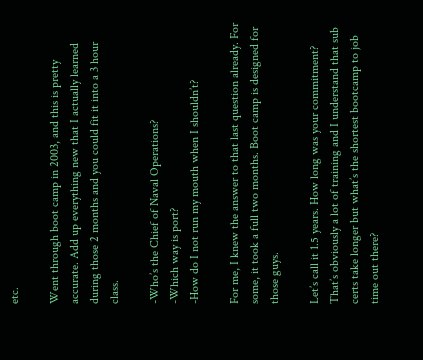etc.

Went through boot camp in 2003, and this is pretty accurate. Add up everything new that I actually learned during those 2 months and you could fit it into a 3 hour class.

-Who’s the Chief of Naval Operations?
-Which way is port?
-How do I not run my mouth when I shouldn’t?

For me, I knew the answer to that last question already. For some, it took a full two months. Boot camp is designed for those guys.

Let’s call it 1.5 years. How long was your commitment? That’s obviously a lot of training and I understand that sub certs take longer but what’s the shortest bootcamp to job time out there?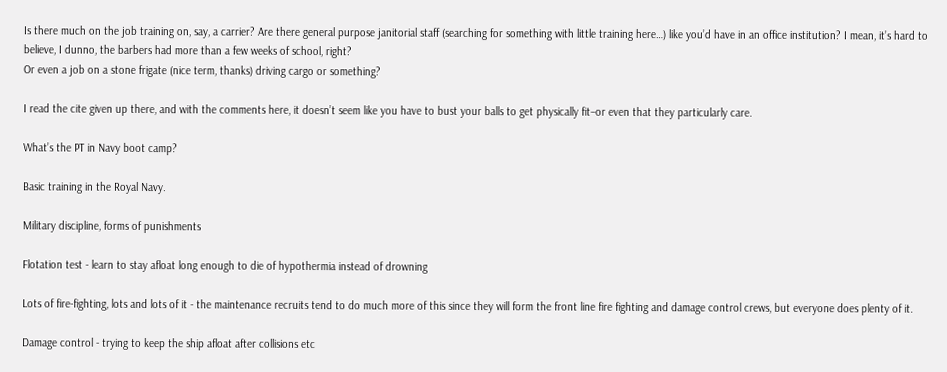Is there much on the job training on, say, a carrier? Are there general purpose janitorial staff (searching for something with little training here…) like you’d have in an office institution? I mean, it’s hard to believe, I dunno, the barbers had more than a few weeks of school, right?
Or even a job on a stone frigate (nice term, thanks) driving cargo or something?

I read the cite given up there, and with the comments here, it doesn’t seem like you have to bust your balls to get physically fit–or even that they particularly care.

What’s the PT in Navy boot camp?

Basic training in the Royal Navy.

Military discipline, forms of punishments

Flotation test - learn to stay afloat long enough to die of hypothermia instead of drowning

Lots of fire-fighting, lots and lots of it - the maintenance recruits tend to do much more of this since they will form the front line fire fighting and damage control crews, but everyone does plenty of it.

Damage control - trying to keep the ship afloat after collisions etc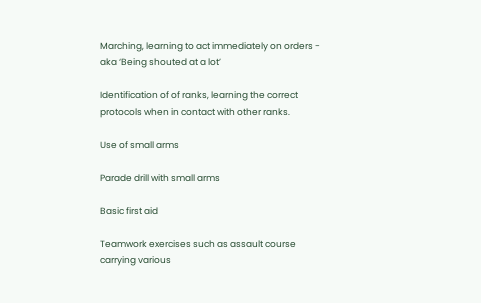Marching, learning to act immediately on orders - aka ‘Being shouted at a lot’

Identification of of ranks, learning the correct protocols when in contact with other ranks.

Use of small arms

Parade drill with small arms

Basic first aid

Teamwork exercises such as assault course carrying various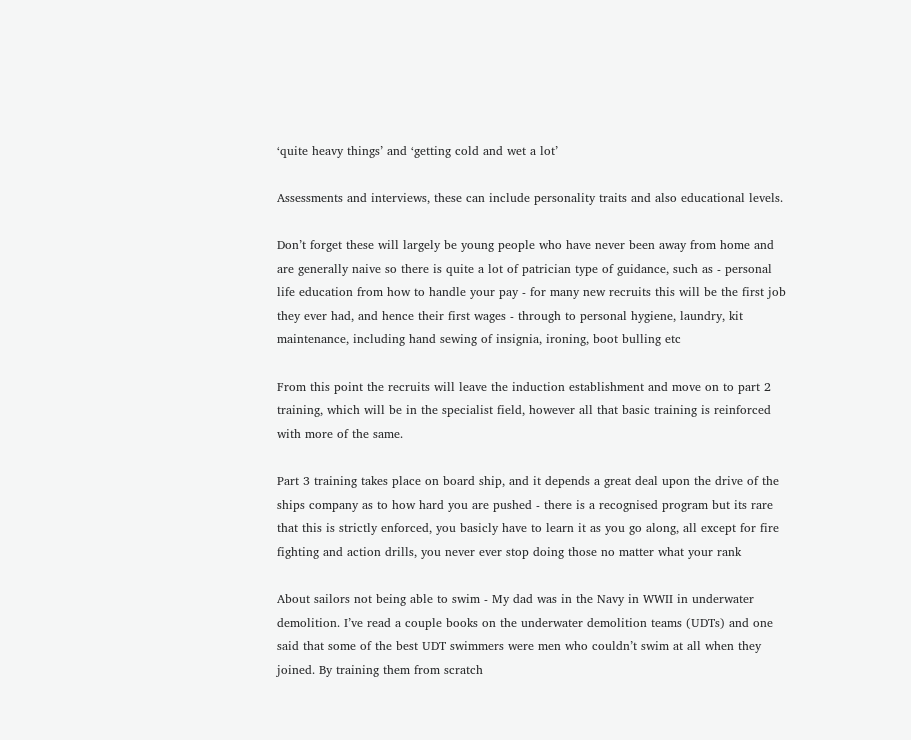‘quite heavy things’ and ‘getting cold and wet a lot’

Assessments and interviews, these can include personality traits and also educational levels.

Don’t forget these will largely be young people who have never been away from home and are generally naive so there is quite a lot of patrician type of guidance, such as - personal life education from how to handle your pay - for many new recruits this will be the first job they ever had, and hence their first wages - through to personal hygiene, laundry, kit maintenance, including hand sewing of insignia, ironing, boot bulling etc

From this point the recruits will leave the induction establishment and move on to part 2 training, which will be in the specialist field, however all that basic training is reinforced with more of the same.

Part 3 training takes place on board ship, and it depends a great deal upon the drive of the ships company as to how hard you are pushed - there is a recognised program but its rare that this is strictly enforced, you basicly have to learn it as you go along, all except for fire fighting and action drills, you never ever stop doing those no matter what your rank

About sailors not being able to swim - My dad was in the Navy in WWII in underwater demolition. I’ve read a couple books on the underwater demolition teams (UDTs) and one said that some of the best UDT swimmers were men who couldn’t swim at all when they joined. By training them from scratch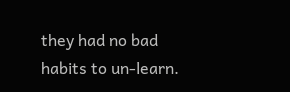they had no bad habits to un-learn.